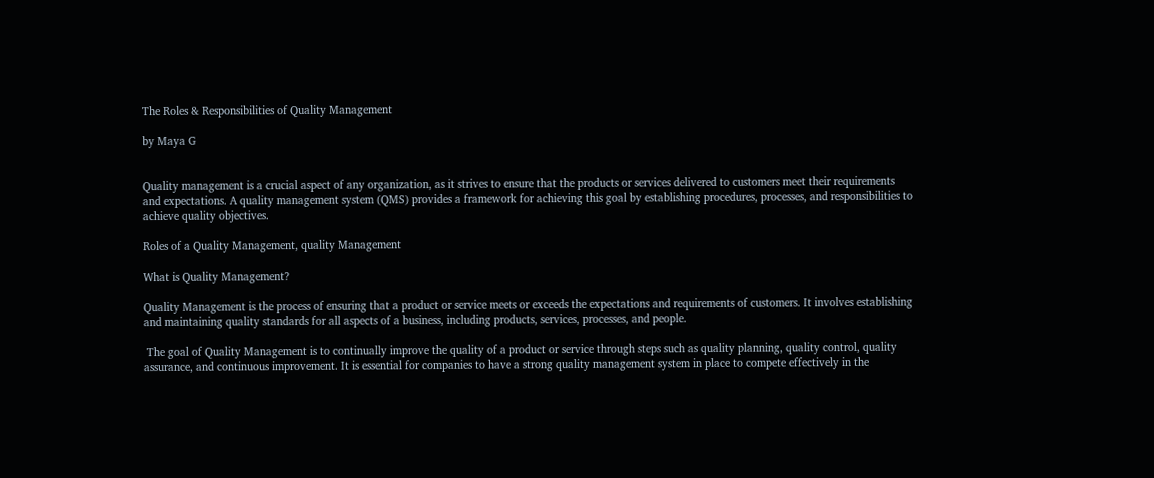The Roles & Responsibilities of Quality Management

by Maya G


Quality management is a crucial aspect of any organization, as it strives to ensure that the products or services delivered to customers meet their requirements and expectations. A quality management system (QMS) provides a framework for achieving this goal by establishing procedures, processes, and responsibilities to achieve quality objectives.

Roles of a Quality Management, quality Management

What is Quality Management?

Quality Management is the process of ensuring that a product or service meets or exceeds the expectations and requirements of customers. It involves establishing and maintaining quality standards for all aspects of a business, including products, services, processes, and people.

 The goal of Quality Management is to continually improve the quality of a product or service through steps such as quality planning, quality control, quality assurance, and continuous improvement. It is essential for companies to have a strong quality management system in place to compete effectively in the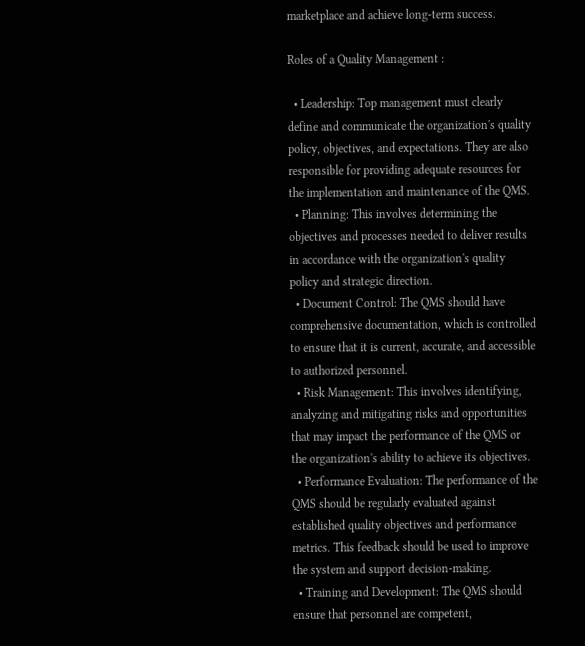marketplace and achieve long-term success.

Roles of a Quality Management :

  • Leadership: Top management must clearly define and communicate the organization's quality policy, objectives, and expectations. They are also responsible for providing adequate resources for the implementation and maintenance of the QMS.
  • Planning: This involves determining the objectives and processes needed to deliver results in accordance with the organization's quality policy and strategic direction.
  • Document Control: The QMS should have comprehensive documentation, which is controlled to ensure that it is current, accurate, and accessible to authorized personnel.
  • Risk Management: This involves identifying, analyzing and mitigating risks and opportunities that may impact the performance of the QMS or the organization's ability to achieve its objectives.
  • Performance Evaluation: The performance of the QMS should be regularly evaluated against established quality objectives and performance metrics. This feedback should be used to improve the system and support decision-making.
  • Training and Development: The QMS should ensure that personnel are competent,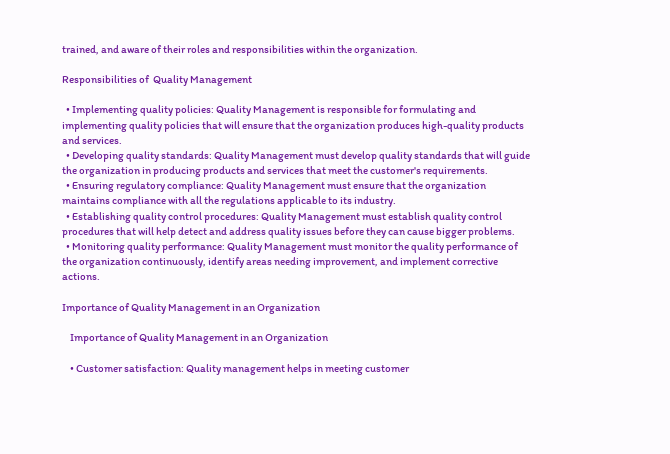trained, and aware of their roles and responsibilities within the organization.

Responsibilities of  Quality Management

  • Implementing quality policies: Quality Management is responsible for formulating and implementing quality policies that will ensure that the organization produces high-quality products and services.
  • Developing quality standards: Quality Management must develop quality standards that will guide the organization in producing products and services that meet the customer's requirements.
  • Ensuring regulatory compliance: Quality Management must ensure that the organization maintains compliance with all the regulations applicable to its industry.
  • Establishing quality control procedures: Quality Management must establish quality control procedures that will help detect and address quality issues before they can cause bigger problems.
  • Monitoring quality performance: Quality Management must monitor the quality performance of the organization continuously, identify areas needing improvement, and implement corrective actions.

Importance of Quality Management in an Organization

    Importance of Quality Management in an Organization

    • Customer satisfaction: Quality management helps in meeting customer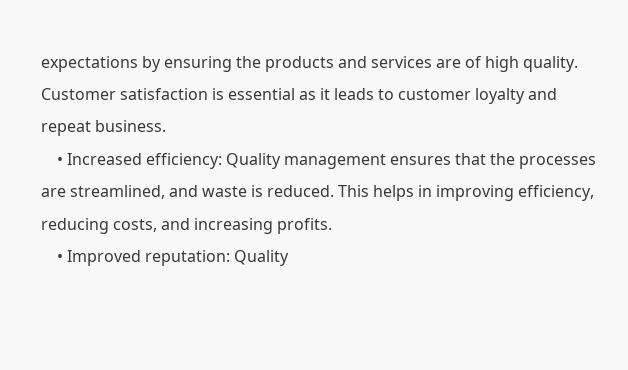expectations by ensuring the products and services are of high quality. Customer satisfaction is essential as it leads to customer loyalty and repeat business.
    • Increased efficiency: Quality management ensures that the processes are streamlined, and waste is reduced. This helps in improving efficiency, reducing costs, and increasing profits.
    • Improved reputation: Quality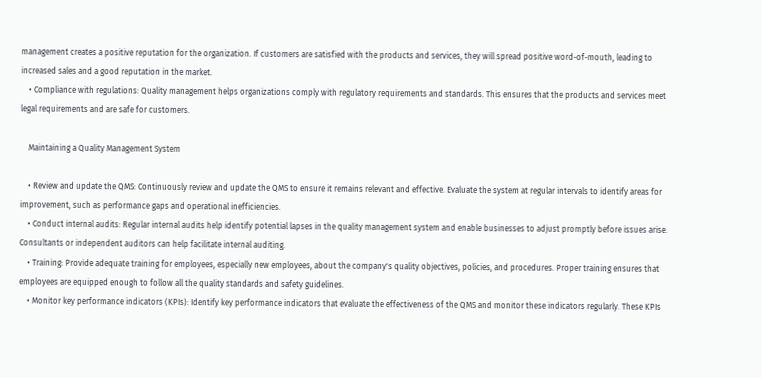management creates a positive reputation for the organization. If customers are satisfied with the products and services, they will spread positive word-of-mouth, leading to increased sales and a good reputation in the market.
    • Compliance with regulations: Quality management helps organizations comply with regulatory requirements and standards. This ensures that the products and services meet legal requirements and are safe for customers.

    Maintaining a Quality Management System

    • Review and update the QMS: Continuously review and update the QMS to ensure it remains relevant and effective. Evaluate the system at regular intervals to identify areas for improvement, such as performance gaps and operational inefficiencies.
    • Conduct internal audits: Regular internal audits help identify potential lapses in the quality management system and enable businesses to adjust promptly before issues arise. Consultants or independent auditors can help facilitate internal auditing.
    • Training: Provide adequate training for employees, especially new employees, about the company's quality objectives, policies, and procedures. Proper training ensures that employees are equipped enough to follow all the quality standards and safety guidelines.
    • Monitor key performance indicators (KPIs): Identify key performance indicators that evaluate the effectiveness of the QMS and monitor these indicators regularly. These KPIs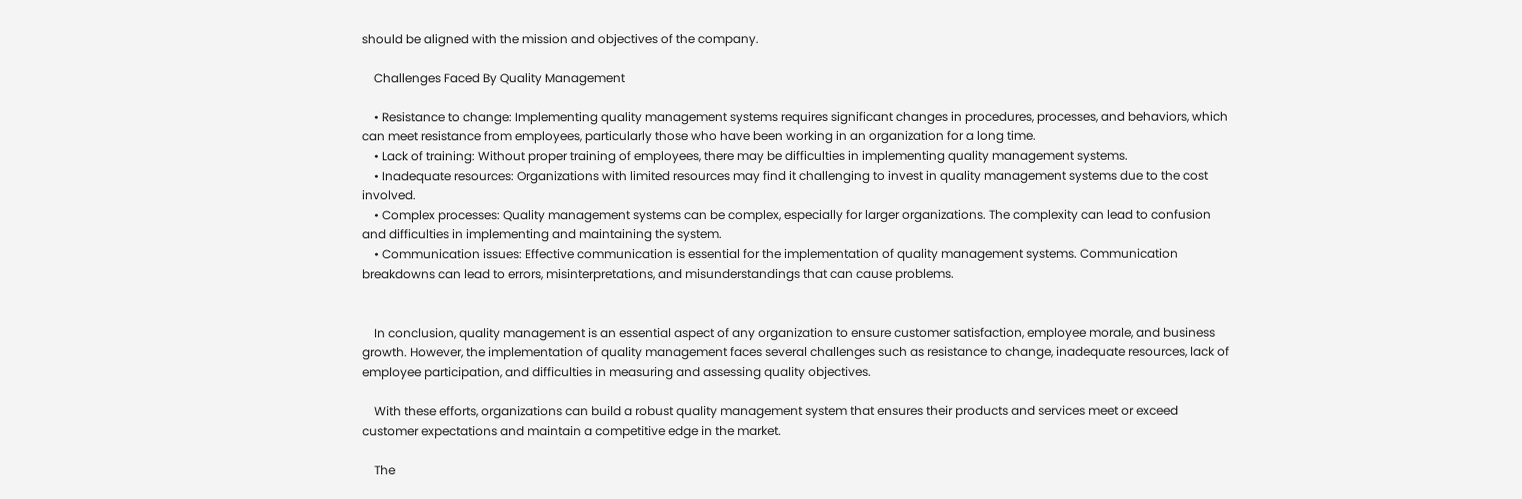should be aligned with the mission and objectives of the company.

    Challenges Faced By Quality Management

    • Resistance to change: Implementing quality management systems requires significant changes in procedures, processes, and behaviors, which can meet resistance from employees, particularly those who have been working in an organization for a long time.
    • Lack of training: Without proper training of employees, there may be difficulties in implementing quality management systems.
    • Inadequate resources: Organizations with limited resources may find it challenging to invest in quality management systems due to the cost involved.
    • Complex processes: Quality management systems can be complex, especially for larger organizations. The complexity can lead to confusion and difficulties in implementing and maintaining the system.
    • Communication issues: Effective communication is essential for the implementation of quality management systems. Communication breakdowns can lead to errors, misinterpretations, and misunderstandings that can cause problems.


    In conclusion, quality management is an essential aspect of any organization to ensure customer satisfaction, employee morale, and business growth. However, the implementation of quality management faces several challenges such as resistance to change, inadequate resources, lack of employee participation, and difficulties in measuring and assessing quality objectives.

    With these efforts, organizations can build a robust quality management system that ensures their products and services meet or exceed customer expectations and maintain a competitive edge in the market.

    The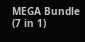MEGA Bundle (7 in 1)